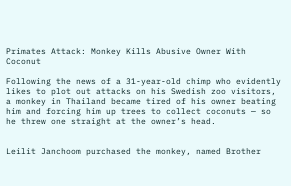Primates Attack: Monkey Kills Abusive Owner With Coconut

Following the news of a 31-year-old chimp who evidently likes to plot out attacks on his Swedish zoo visitors, a monkey in Thailand became tired of his owner beating him and forcing him up trees to collect coconuts — so he threw one straight at the owner’s head.


Leilit Janchoom purchased the monkey, named Brother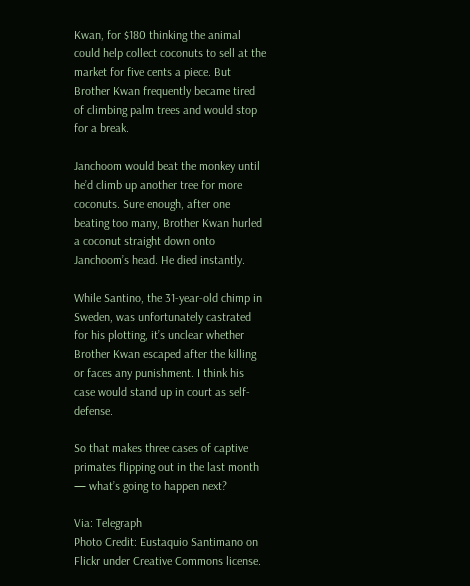Kwan, for $180 thinking the animal could help collect coconuts to sell at the market for five cents a piece. But Brother Kwan frequently became tired of climbing palm trees and would stop for a break.

Janchoom would beat the monkey until he’d climb up another tree for more coconuts. Sure enough, after one beating too many, Brother Kwan hurled a coconut straight down onto Janchoom’s head. He died instantly.

While Santino, the 31-year-old chimp in Sweden, was unfortunately castrated for his plotting, it’s unclear whether Brother Kwan escaped after the killing or faces any punishment. I think his case would stand up in court as self-defense.

So that makes three cases of captive primates flipping out in the last month — what’s going to happen next?

Via: Telegraph
Photo Credit: Eustaquio Santimano on Flickr under Creative Commons license.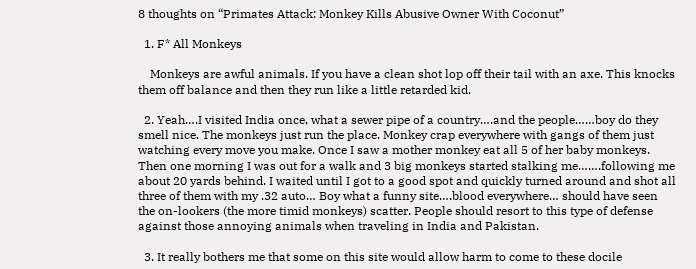8 thoughts on “Primates Attack: Monkey Kills Abusive Owner With Coconut”

  1. F* All Monkeys

    Monkeys are awful animals. If you have a clean shot lop off their tail with an axe. This knocks them off balance and then they run like a little retarded kid.

  2. Yeah….I visited India once, what a sewer pipe of a country….and the people……boy do they smell nice. The monkeys just run the place. Monkey crap everywhere with gangs of them just watching every move you make. Once I saw a mother monkey eat all 5 of her baby monkeys. Then one morning I was out for a walk and 3 big monkeys started stalking me…….following me about 20 yards behind. I waited until I got to a good spot and quickly turned around and shot all three of them with my .32 auto… Boy what a funny site….blood everywhere… should have seen the on-lookers (the more timid monkeys) scatter. People should resort to this type of defense against those annoying animals when traveling in India and Pakistan.

  3. It really bothers me that some on this site would allow harm to come to these docile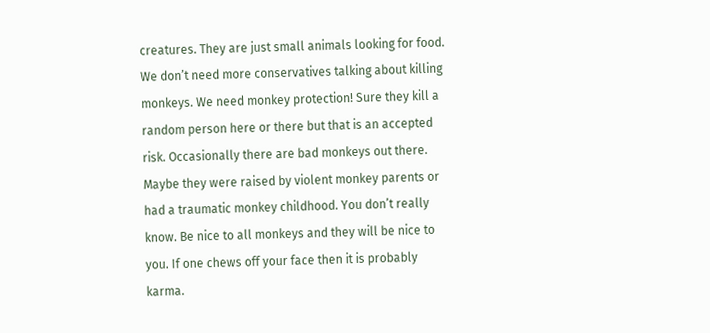creatures. They are just small animals looking for food. We don’t need more conservatives talking about killing monkeys. We need monkey protection! Sure they kill a random person here or there but that is an accepted risk. Occasionally there are bad monkeys out there. Maybe they were raised by violent monkey parents or had a traumatic monkey childhood. You don’t really know. Be nice to all monkeys and they will be nice to you. If one chews off your face then it is probably karma.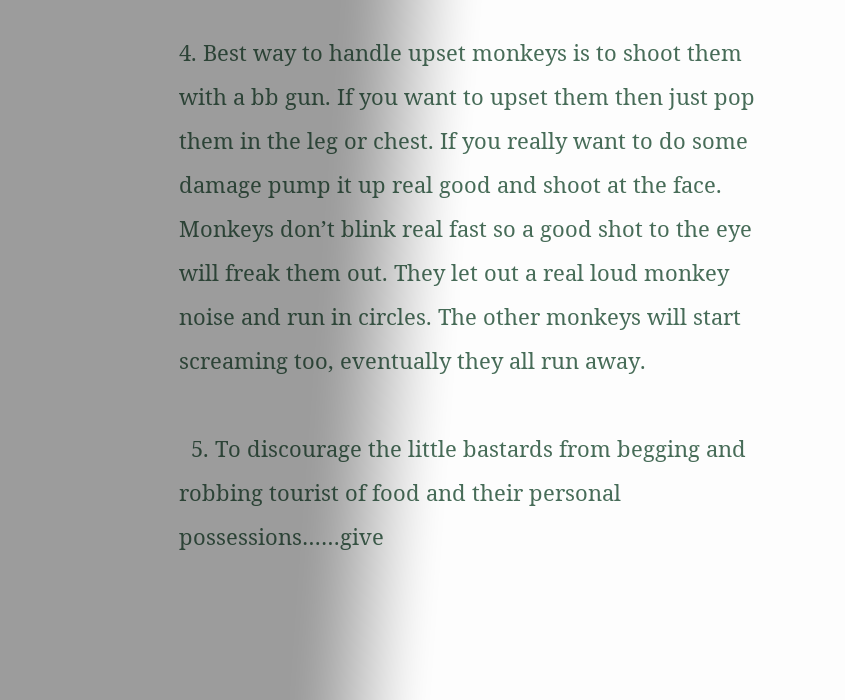4. Best way to handle upset monkeys is to shoot them with a bb gun. If you want to upset them then just pop them in the leg or chest. If you really want to do some damage pump it up real good and shoot at the face. Monkeys don’t blink real fast so a good shot to the eye will freak them out. They let out a real loud monkey noise and run in circles. The other monkeys will start screaming too, eventually they all run away.

  5. To discourage the little bastards from begging and robbing tourist of food and their personal possessions……give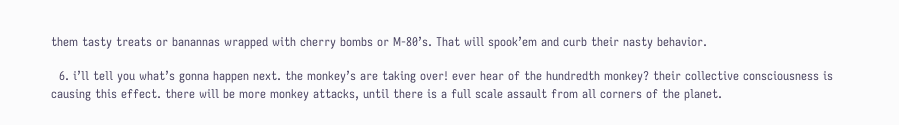them tasty treats or banannas wrapped with cherry bombs or M-80’s. That will spook’em and curb their nasty behavior.

  6. i’ll tell you what’s gonna happen next. the monkey’s are taking over! ever hear of the hundredth monkey? their collective consciousness is causing this effect. there will be more monkey attacks, until there is a full scale assault from all corners of the planet.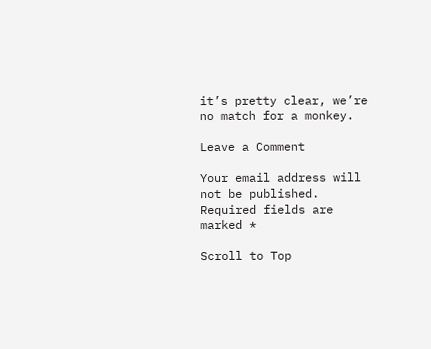it’s pretty clear, we’re no match for a monkey.

Leave a Comment

Your email address will not be published. Required fields are marked *

Scroll to Top